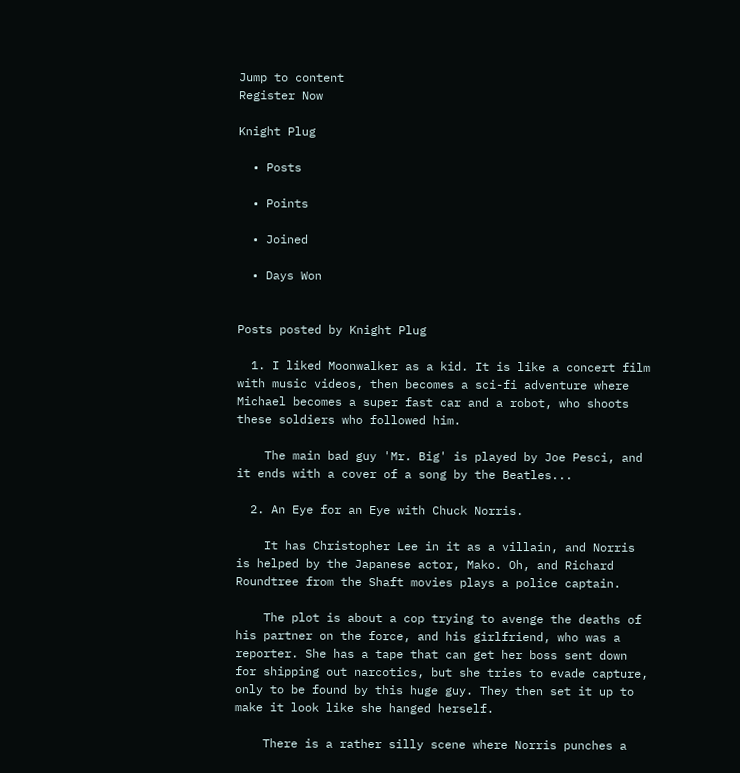Jump to content
Register Now

Knight Plug

  • Posts

  • Points

  • Joined

  • Days Won


Posts posted by Knight Plug

  1. I liked Moonwalker as a kid. It is like a concert film with music videos, then becomes a sci-fi adventure where Michael becomes a super fast car and a robot, who shoots these soldiers who followed him.

    The main bad guy 'Mr. Big' is played by Joe Pesci, and it ends with a cover of a song by the Beatles...

  2. An Eye for an Eye with Chuck Norris.

    It has Christopher Lee in it as a villain, and Norris is helped by the Japanese actor, Mako. Oh, and Richard Roundtree from the Shaft movies plays a police captain.

    The plot is about a cop trying to avenge the deaths of his partner on the force, and his girlfriend, who was a reporter. She has a tape that can get her boss sent down for shipping out narcotics, but she tries to evade capture, only to be found by this huge guy. They then set it up to make it look like she hanged herself.

    There is a rather silly scene where Norris punches a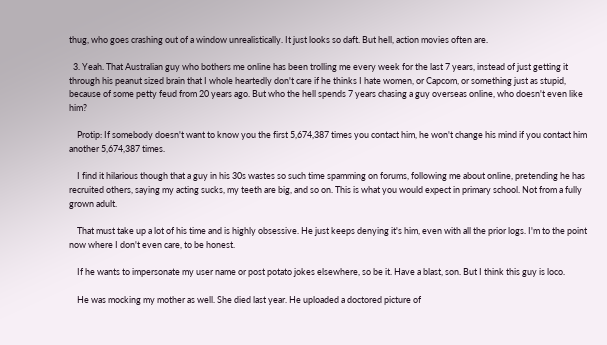thug, who goes crashing out of a window unrealistically. It just looks so daft. But hell, action movies often are.

  3. Yeah. That Australian guy who bothers me online has been trolling me every week for the last 7 years, instead of just getting it through his peanut sized brain that I whole heartedly don't care if he thinks I hate women, or Capcom, or something just as stupid, because of some petty feud from 20 years ago. But who the hell spends 7 years chasing a guy overseas online, who doesn't even like him?

    Protip: If somebody doesn't want to know you the first 5,674,387 times you contact him, he won't change his mind if you contact him another 5,674,387 times.

    I find it hilarious though that a guy in his 30s wastes so such time spamming on forums, following me about online, pretending he has recruited others, saying my acting sucks, my teeth are big, and so on. This is what you would expect in primary school. Not from a fully grown adult.

    That must take up a lot of his time and is highly obsessive. He just keeps denying it's him, even with all the prior logs. I'm to the point now where I don't even care, to be honest.

    If he wants to impersonate my user name or post potato jokes elsewhere, so be it. Have a blast, son. But I think this guy is loco.

    He was mocking my mother as well. She died last year. He uploaded a doctored picture of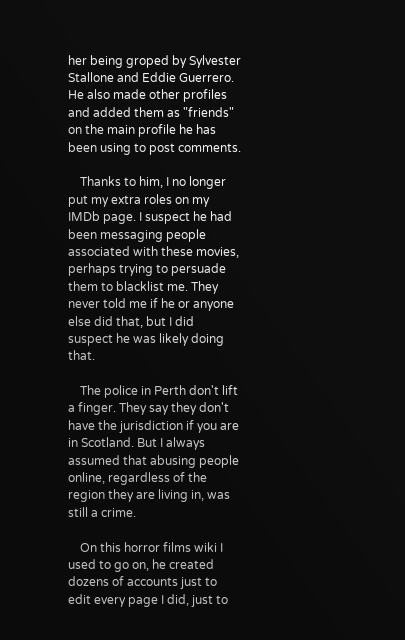her being groped by Sylvester Stallone and Eddie Guerrero. He also made other profiles and added them as "friends" on the main profile he has been using to post comments.

    Thanks to him, I no longer put my extra roles on my IMDb page. I suspect he had been messaging people associated with these movies, perhaps trying to persuade them to blacklist me. They never told me if he or anyone else did that, but I did suspect he was likely doing that.

    The police in Perth don't lift a finger. They say they don't have the jurisdiction if you are in Scotland. But I always assumed that abusing people online, regardless of the region they are living in, was still a crime.

    On this horror films wiki I used to go on, he created dozens of accounts just to edit every page I did, just to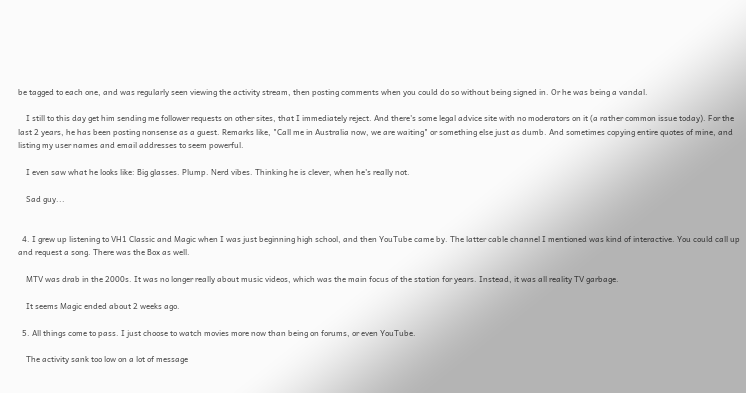be tagged to each one, and was regularly seen viewing the activity stream, then posting comments when you could do so without being signed in. Or he was being a vandal.

    I still to this day get him sending me follower requests on other sites, that I immediately reject. And there's some legal advice site with no moderators on it (a rather common issue today). For the last 2 years, he has been posting nonsense as a guest. Remarks like, "Call me in Australia now, we are waiting" or something else just as dumb. And sometimes copying entire quotes of mine, and listing my user names and email addresses to seem powerful.

    I even saw what he looks like: Big glasses. Plump. Nerd vibes. Thinking he is clever, when he's really not.

    Sad guy...


  4. I grew up listening to VH1 Classic and Magic when I was just beginning high school, and then YouTube came by. The latter cable channel I mentioned was kind of interactive. You could call up and request a song. There was the Box as well.

    MTV was drab in the 2000s. It was no longer really about music videos, which was the main focus of the station for years. Instead, it was all reality TV garbage.

    It seems Magic ended about 2 weeks ago.

  5. All things come to pass. I just choose to watch movies more now than being on forums, or even YouTube.

    The activity sank too low on a lot of message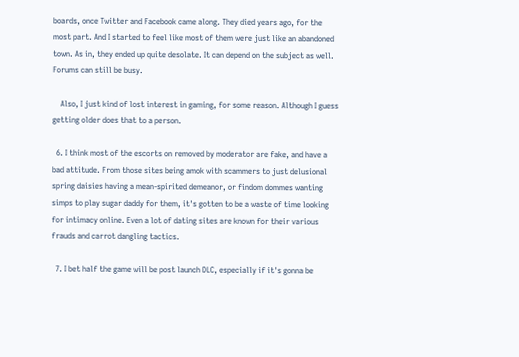boards, once Twitter and Facebook came along. They died years ago, for the most part. And I started to feel like most of them were just like an abandoned town. As in, they ended up quite desolate. It can depend on the subject as well. Forums can still be busy.

    Also, I just kind of lost interest in gaming, for some reason. Although I guess getting older does that to a person.

  6. I think most of the escorts on removed by moderator are fake, and have a bad attitude. From those sites being amok with scammers to just delusional spring daisies having a mean-spirited demeanor, or findom dommes wanting simps to play sugar daddy for them, it's gotten to be a waste of time looking for intimacy online. Even a lot of dating sites are known for their various frauds and carrot dangling tactics.

  7. I bet half the game will be post launch DLC, especially if it's gonna be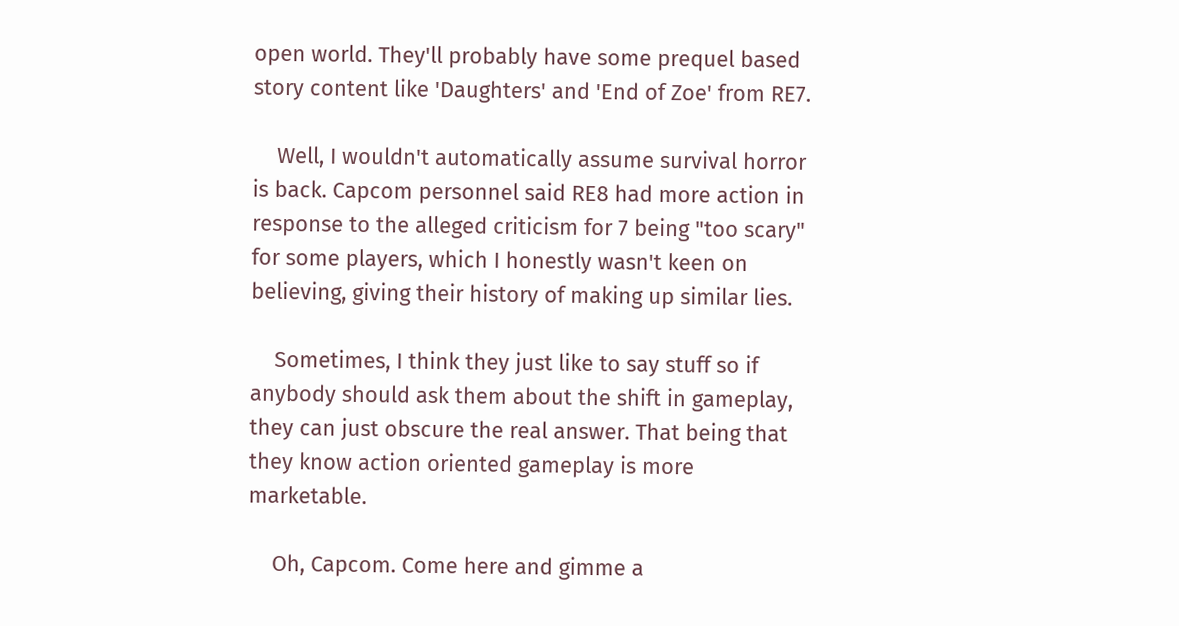open world. They'll probably have some prequel based story content like 'Daughters' and 'End of Zoe' from RE7.

    Well, I wouldn't automatically assume survival horror is back. Capcom personnel said RE8 had more action in response to the alleged criticism for 7 being "too scary" for some players, which I honestly wasn't keen on believing, giving their history of making up similar lies.

    Sometimes, I think they just like to say stuff so if anybody should ask them about the shift in gameplay, they can just obscure the real answer. That being that they know action oriented gameplay is more marketable.

    Oh, Capcom. Come here and gimme a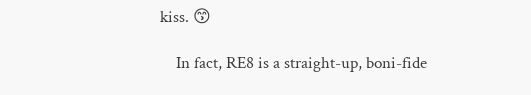kiss. 😙

    In fact, RE8 is a straight-up, boni-fide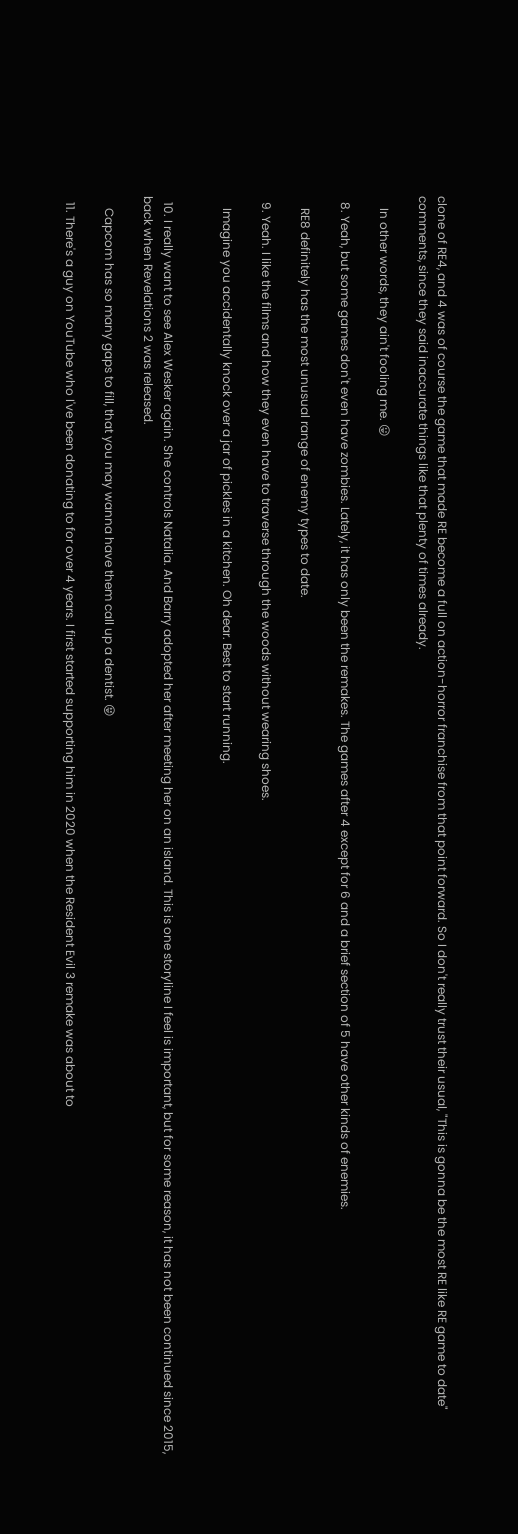clone of RE4, and 4 was of course the game that made RE become a full on action-horror franchise from that point forward. So I don't really trust their usual, "This is gonna be the most RE like RE game to date" comments, since they said inaccurate things like that plenty of times already.

    In other words, they ain't fooling me. 😛

  8. Yeah, but some games don't even have zombies. Lately, it has only been the remakes. The games after 4 except for 6 and a brief section of 5 have other kinds of enemies.

    RE8 definitely has the most unusual range of enemy types to date.

  9. Yeah. I like the films and how they even have to traverse through the woods without wearing shoes.

    Imagine you accidentally knock over a jar of pickles in a kitchen. Oh dear. Best to start running.


  10. I really want to see Alex Wesker again. She controls Natalia. And Barry adopted her after meeting her on an island. This is one storyline I feel is important, but for some reason, it has not been continued since 2015, back when Revelations 2 was released.

    Capcom has so many gaps to fill, that you may wanna have them call up a dentist. 😝

  11. There's a guy on YouTube who I've been donating to for over 4 years. I first started supporting him in 2020 when the Resident Evil 3 remake was about to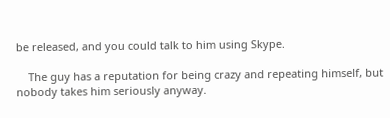be released, and you could talk to him using Skype.

    The guy has a reputation for being crazy and repeating himself, but nobody takes him seriously anyway.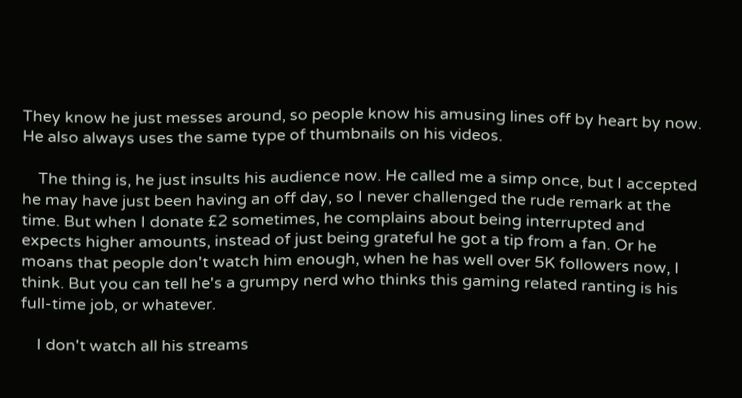They know he just messes around, so people know his amusing lines off by heart by now. He also always uses the same type of thumbnails on his videos.

    The thing is, he just insults his audience now. He called me a simp once, but I accepted he may have just been having an off day, so I never challenged the rude remark at the time. But when I donate £2 sometimes, he complains about being interrupted and expects higher amounts, instead of just being grateful he got a tip from a fan. Or he moans that people don't watch him enough, when he has well over 5K followers now, I think. But you can tell he's a grumpy nerd who thinks this gaming related ranting is his full-time job, or whatever.

    I don't watch all his streams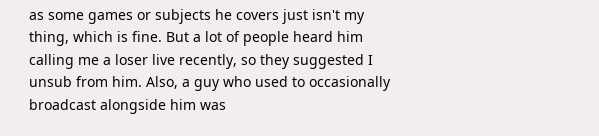as some games or subjects he covers just isn't my thing, which is fine. But a lot of people heard him calling me a loser live recently, so they suggested I unsub from him. Also, a guy who used to occasionally broadcast alongside him was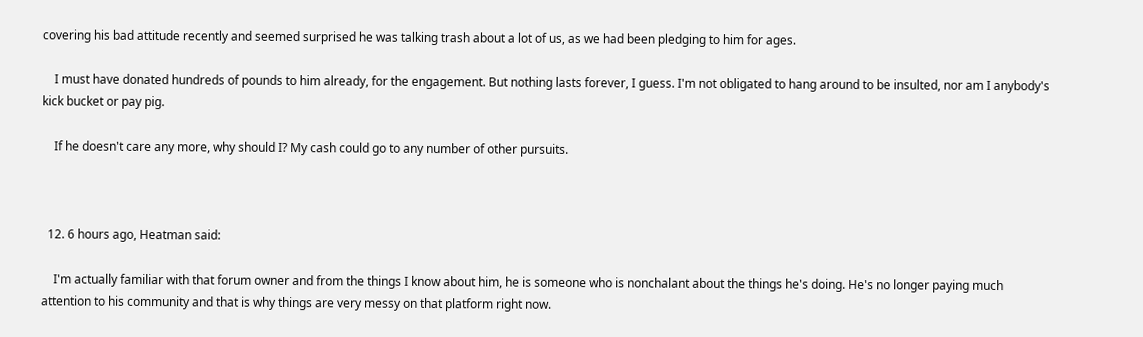covering his bad attitude recently and seemed surprised he was talking trash about a lot of us, as we had been pledging to him for ages.

    I must have donated hundreds of pounds to him already, for the engagement. But nothing lasts forever, I guess. I'm not obligated to hang around to be insulted, nor am I anybody's kick bucket or pay pig.

    If he doesn't care any more, why should I? My cash could go to any number of other pursuits.



  12. 6 hours ago, Heatman said:

    I'm actually familiar with that forum owner and from the things I know about him, he is someone who is nonchalant about the things he's doing. He's no longer paying much attention to his community and that is why things are very messy on that platform right now.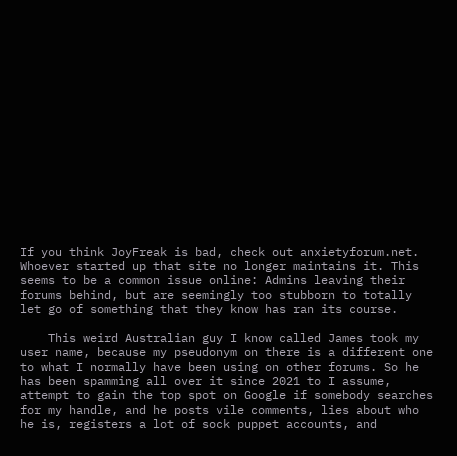If you think JoyFreak is bad, check out anxietyforum.net. Whoever started up that site no longer maintains it. This seems to be a common issue online: Admins leaving their forums behind, but are seemingly too stubborn to totally let go of something that they know has ran its course.

    This weird Australian guy I know called James took my user name, because my pseudonym on there is a different one to what I normally have been using on other forums. So he has been spamming all over it since 2021 to I assume, attempt to gain the top spot on Google if somebody searches for my handle, and he posts vile comments, lies about who he is, registers a lot of sock puppet accounts, and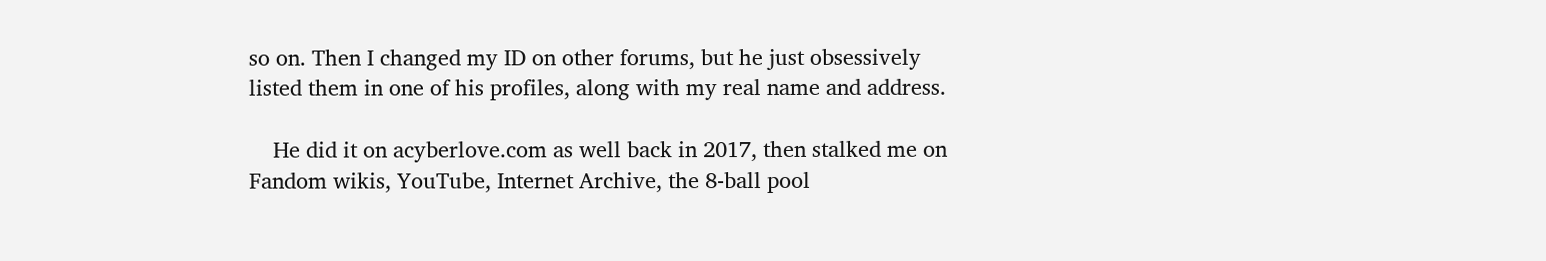so on. Then I changed my ID on other forums, but he just obsessively listed them in one of his profiles, along with my real name and address.

    He did it on acyberlove.com as well back in 2017, then stalked me on Fandom wikis, YouTube, Internet Archive, the 8-ball pool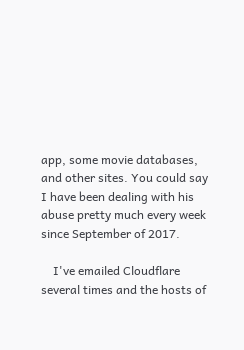app, some movie databases, and other sites. You could say I have been dealing with his abuse pretty much every week since September of 2017.

    I've emailed Cloudflare several times and the hosts of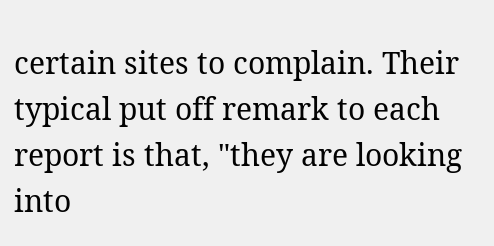certain sites to complain. Their typical put off remark to each report is that, "they are looking into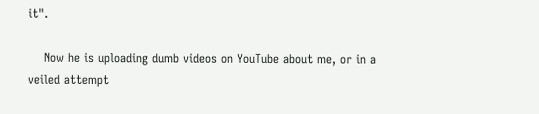it".

    Now he is uploading dumb videos on YouTube about me, or in a veiled attempt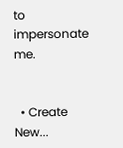to impersonate me.


  • Create New...